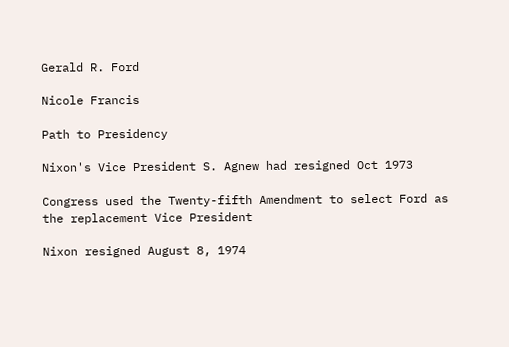Gerald R. Ford

Nicole Francis

Path to Presidency

Nixon's Vice President S. Agnew had resigned Oct 1973

Congress used the Twenty-fifth Amendment to select Ford as the replacement Vice President

Nixon resigned August 8, 1974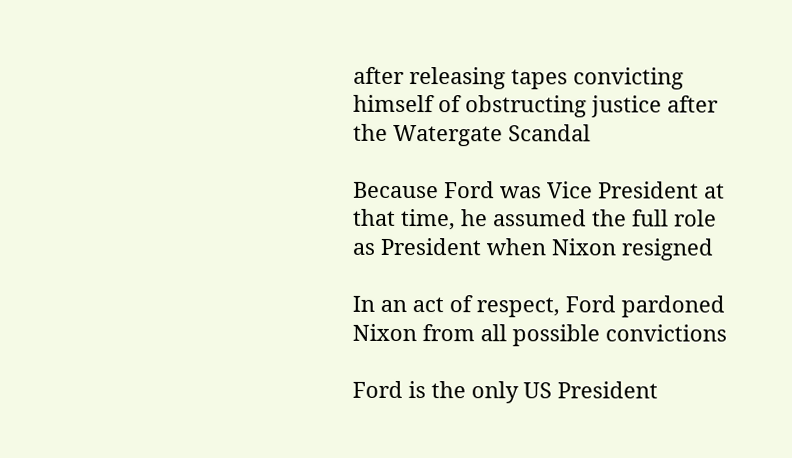after releasing tapes convicting himself of obstructing justice after the Watergate Scandal

Because Ford was Vice President at that time, he assumed the full role as President when Nixon resigned

In an act of respect, Ford pardoned Nixon from all possible convictions

Ford is the only US President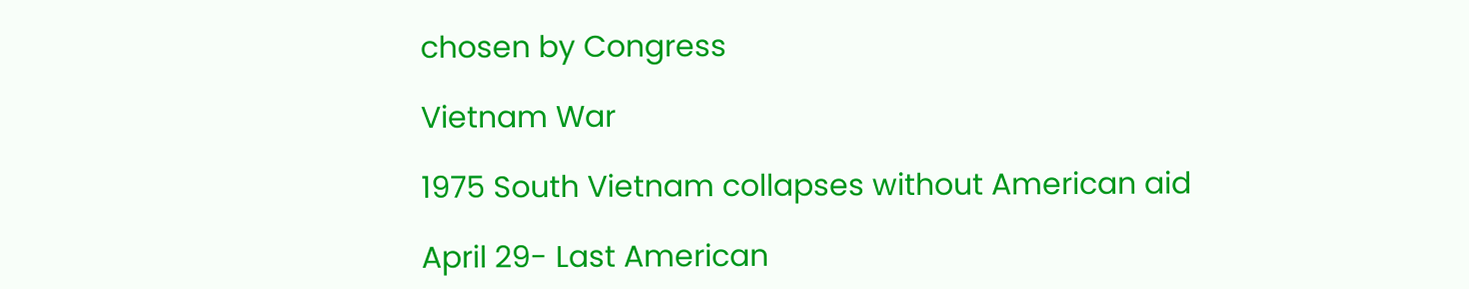chosen by Congress

Vietnam War

1975 South Vietnam collapses without American aid

April 29- Last American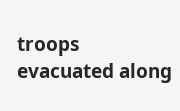troops evacuated along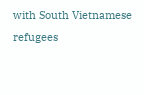with South Vietnamese refugees